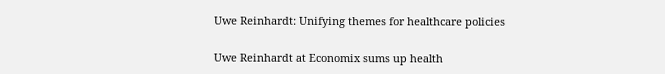Uwe Reinhardt: Unifying themes for healthcare policies

Uwe Reinhardt at Economix sums up health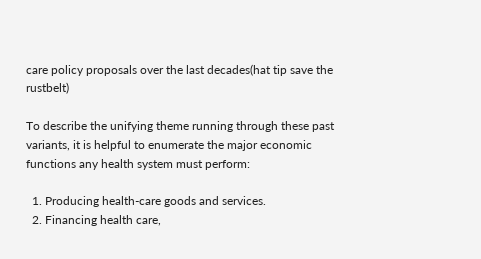care policy proposals over the last decades(hat tip save the rustbelt)

To describe the unifying theme running through these past variants, it is helpful to enumerate the major economic functions any health system must perform:

  1. Producing health-care goods and services.
  2. Financing health care,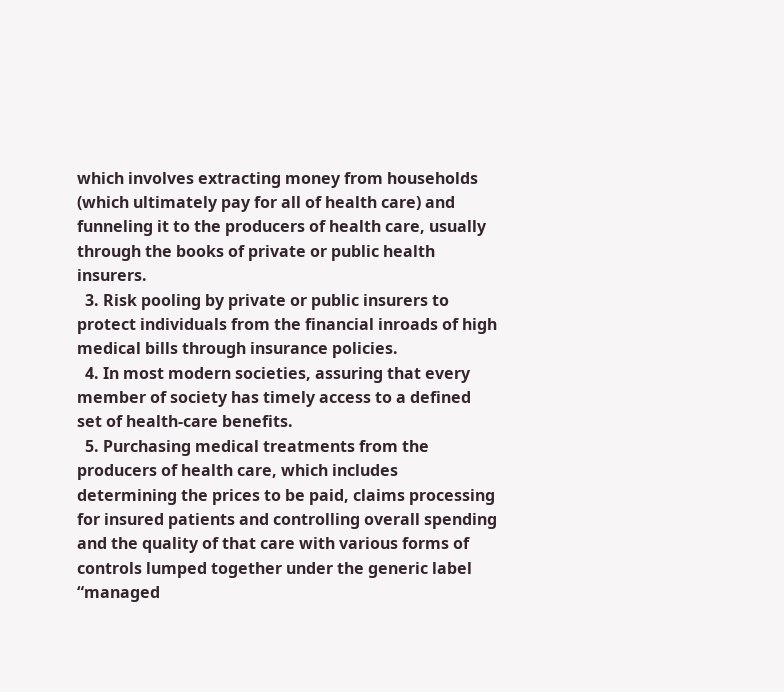which involves extracting money from households (which ultimately pay for all of health care) and funneling it to the producers of health care, usually through the books of private or public health insurers.
  3. Risk pooling by private or public insurers to protect individuals from the financial inroads of high medical bills through insurance policies.
  4. In most modern societies, assuring that every member of society has timely access to a defined set of health-care benefits.
  5. Purchasing medical treatments from the producers of health care, which includes determining the prices to be paid, claims processing for insured patients and controlling overall spending and the quality of that care with various forms of controls lumped together under the generic label “managed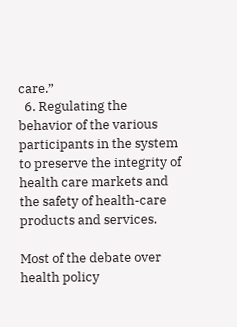care.”
  6. Regulating the behavior of the various participants in the system to preserve the integrity of health care markets and the safety of health-care products and services.

Most of the debate over health policy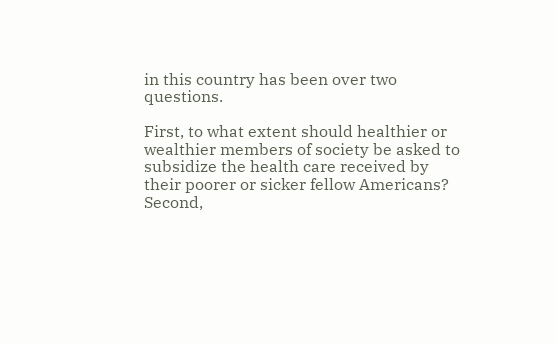in this country has been over two questions.

First, to what extent should healthier or wealthier members of society be asked to subsidize the health care received by their poorer or sicker fellow Americans? Second,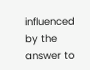influenced by the answer to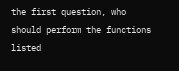the first question, who should perform the functions listed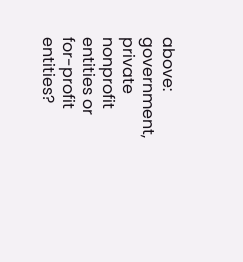above: government, private nonprofit entities or for-profit entities?